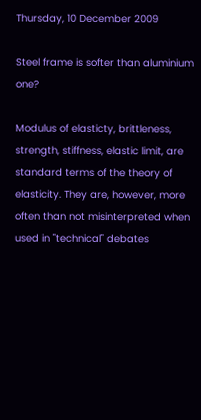Thursday, 10 December 2009

Steel frame is softer than aluminium one?

Modulus of elasticty, brittleness, strength, stiffness, elastic limit, are standard terms of the theory of elasticity. They are, however, more often than not misinterpreted when used in "technical" debates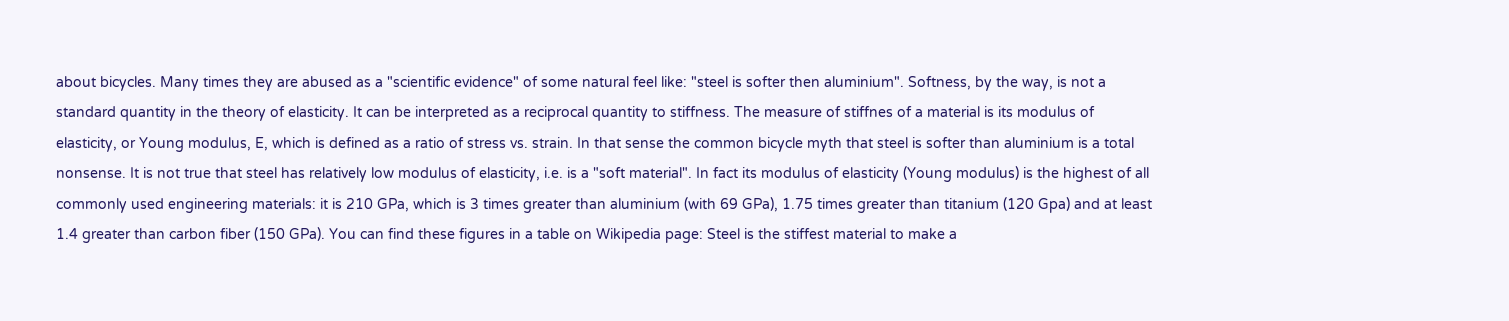about bicycles. Many times they are abused as a "scientific evidence" of some natural feel like: "steel is softer then aluminium". Softness, by the way, is not a standard quantity in the theory of elasticity. It can be interpreted as a reciprocal quantity to stiffness. The measure of stiffnes of a material is its modulus of elasticity, or Young modulus, E, which is defined as a ratio of stress vs. strain. In that sense the common bicycle myth that steel is softer than aluminium is a total nonsense. It is not true that steel has relatively low modulus of elasticity, i.e. is a "soft material". In fact its modulus of elasticity (Young modulus) is the highest of all commonly used engineering materials: it is 210 GPa, which is 3 times greater than aluminium (with 69 GPa), 1.75 times greater than titanium (120 Gpa) and at least 1.4 greater than carbon fiber (150 GPa). You can find these figures in a table on Wikipedia page: Steel is the stiffest material to make a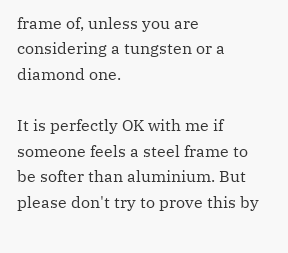frame of, unless you are considering a tungsten or a diamond one.

It is perfectly OK with me if someone feels a steel frame to be softer than aluminium. But please don't try to prove this by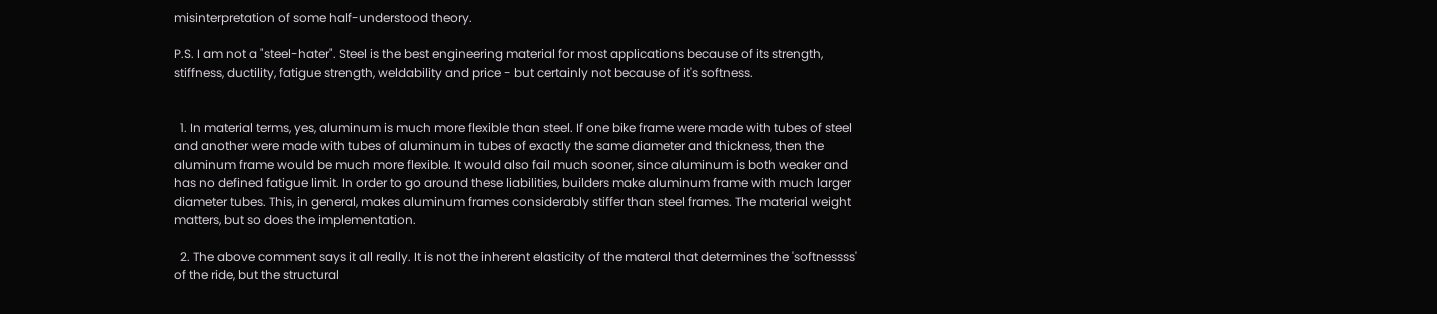misinterpretation of some half-understood theory.

P.S. I am not a "steel-hater". Steel is the best engineering material for most applications because of its strength, stiffness, ductility, fatigue strength, weldability and price - but certainly not because of it's softness.


  1. In material terms, yes, aluminum is much more flexible than steel. If one bike frame were made with tubes of steel and another were made with tubes of aluminum in tubes of exactly the same diameter and thickness, then the aluminum frame would be much more flexible. It would also fail much sooner, since aluminum is both weaker and has no defined fatigue limit. In order to go around these liabilities, builders make aluminum frame with much larger diameter tubes. This, in general, makes aluminum frames considerably stiffer than steel frames. The material weight matters, but so does the implementation.

  2. The above comment says it all really. It is not the inherent elasticity of the materal that determines the 'softnessss' of the ride, but the structural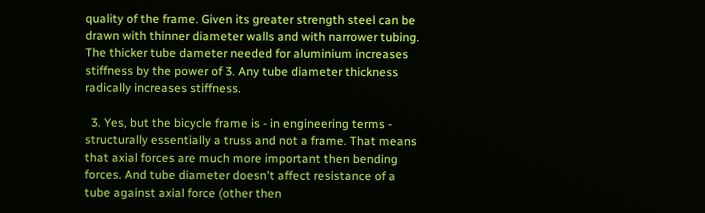quality of the frame. Given its greater strength steel can be drawn with thinner diameter walls and with narrower tubing. The thicker tube dameter needed for aluminium increases stiffness by the power of 3. Any tube diameter thickness radically increases stiffness.

  3. Yes, but the bicycle frame is - in engineering terms - structurally essentially a truss and not a frame. That means that axial forces are much more important then bending forces. And tube diameter doesn't affect resistance of a tube against axial force (other then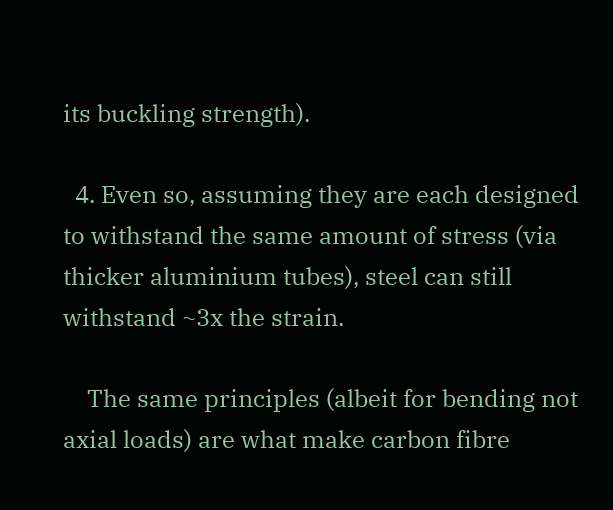its buckling strength).

  4. Even so, assuming they are each designed to withstand the same amount of stress (via thicker aluminium tubes), steel can still withstand ~3x the strain.

    The same principles (albeit for bending not axial loads) are what make carbon fibre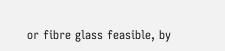or fibre glass feasible, by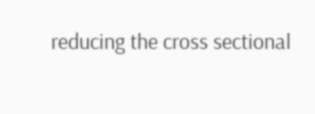reducing the cross sectional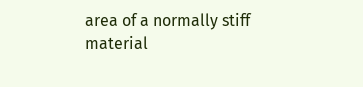area of a normally stiff material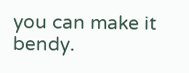you can make it bendy.